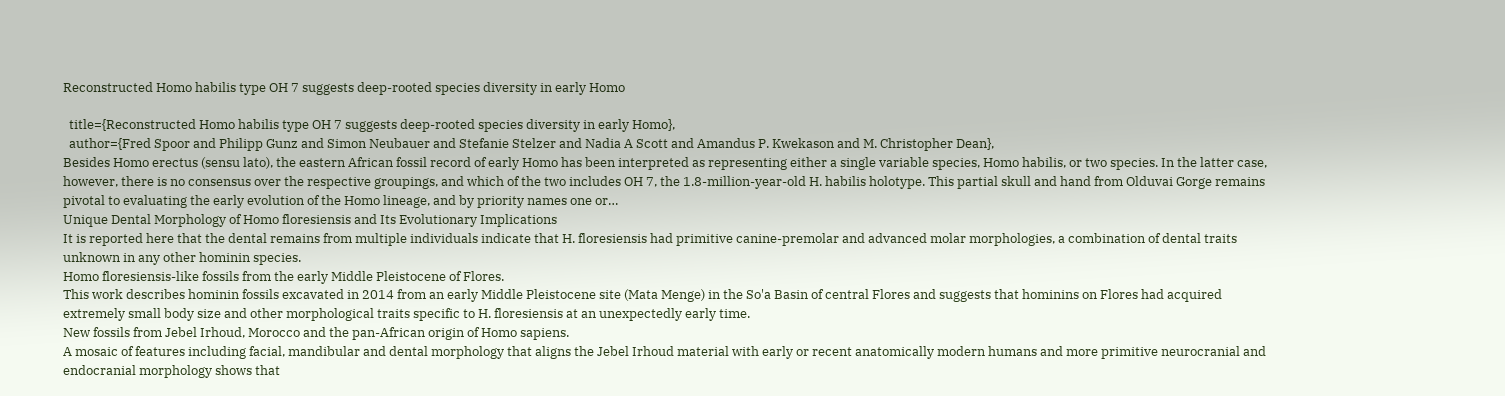Reconstructed Homo habilis type OH 7 suggests deep-rooted species diversity in early Homo

  title={Reconstructed Homo habilis type OH 7 suggests deep-rooted species diversity in early Homo},
  author={Fred Spoor and Philipp Gunz and Simon Neubauer and Stefanie Stelzer and Nadia A Scott and Amandus P. Kwekason and M. Christopher Dean},
Besides Homo erectus (sensu lato), the eastern African fossil record of early Homo has been interpreted as representing either a single variable species, Homo habilis, or two species. In the latter case, however, there is no consensus over the respective groupings, and which of the two includes OH 7, the 1.8-million-year-old H. habilis holotype. This partial skull and hand from Olduvai Gorge remains pivotal to evaluating the early evolution of the Homo lineage, and by priority names one or…
Unique Dental Morphology of Homo floresiensis and Its Evolutionary Implications
It is reported here that the dental remains from multiple individuals indicate that H. floresiensis had primitive canine-premolar and advanced molar morphologies, a combination of dental traits unknown in any other hominin species.
Homo floresiensis-like fossils from the early Middle Pleistocene of Flores.
This work describes hominin fossils excavated in 2014 from an early Middle Pleistocene site (Mata Menge) in the So'a Basin of central Flores and suggests that hominins on Flores had acquired extremely small body size and other morphological traits specific to H. floresiensis at an unexpectedly early time.
New fossils from Jebel Irhoud, Morocco and the pan-African origin of Homo sapiens.
A mosaic of features including facial, mandibular and dental morphology that aligns the Jebel Irhoud material with early or recent anatomically modern humans and more primitive neurocranial and endocranial morphology shows that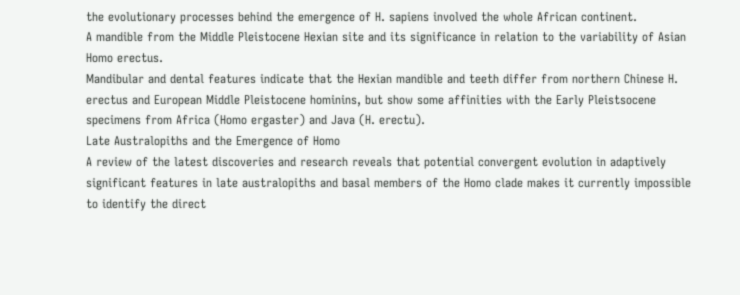the evolutionary processes behind the emergence of H. sapiens involved the whole African continent.
A mandible from the Middle Pleistocene Hexian site and its significance in relation to the variability of Asian Homo erectus.
Mandibular and dental features indicate that the Hexian mandible and teeth differ from northern Chinese H. erectus and European Middle Pleistocene hominins, but show some affinities with the Early Pleistsocene specimens from Africa (Homo ergaster) and Java (H. erectu).
Late Australopiths and the Emergence of Homo
A review of the latest discoveries and research reveals that potential convergent evolution in adaptively significant features in late australopiths and basal members of the Homo clade makes it currently impossible to identify the direct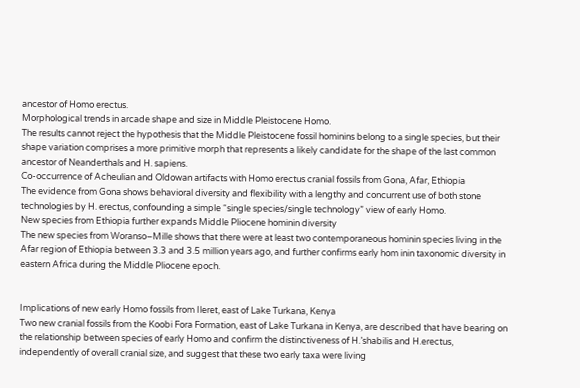ancestor of Homo erectus.
Morphological trends in arcade shape and size in Middle Pleistocene Homo.
The results cannot reject the hypothesis that the Middle Pleistocene fossil hominins belong to a single species, but their shape variation comprises a more primitive morph that represents a likely candidate for the shape of the last common ancestor of Neanderthals and H. sapiens.
Co-occurrence of Acheulian and Oldowan artifacts with Homo erectus cranial fossils from Gona, Afar, Ethiopia
The evidence from Gona shows behavioral diversity and flexibility with a lengthy and concurrent use of both stone technologies by H. erectus, confounding a simple “single species/single technology” view of early Homo.
New species from Ethiopia further expands Middle Pliocene hominin diversity
The new species from Woranso–Mille shows that there were at least two contemporaneous hominin species living in the Afar region of Ethiopia between 3.3 and 3.5 million years ago, and further confirms early hom inin taxonomic diversity in eastern Africa during the Middle Pliocene epoch.


Implications of new early Homo fossils from Ileret, east of Lake Turkana, Kenya
Two new cranial fossils from the Koobi Fora Formation, east of Lake Turkana in Kenya, are described that have bearing on the relationship between species of early Homo and confirm the distinctiveness of H.’shabilis and H.erectus, independently of overall cranial size, and suggest that these two early taxa were living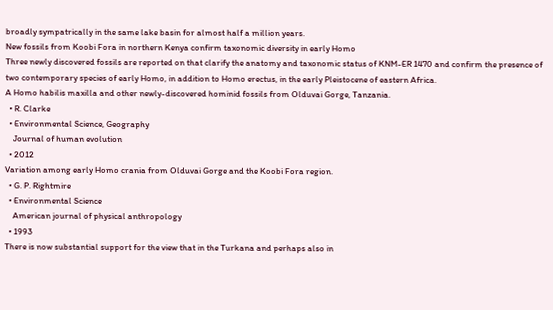broadly sympatrically in the same lake basin for almost half a million years.
New fossils from Koobi Fora in northern Kenya confirm taxonomic diversity in early Homo
Three newly discovered fossils are reported on that clarify the anatomy and taxonomic status of KNM-ER 1470 and confirm the presence of two contemporary species of early Homo, in addition to Homo erectus, in the early Pleistocene of eastern Africa.
A Homo habilis maxilla and other newly-discovered hominid fossils from Olduvai Gorge, Tanzania.
  • R. Clarke
  • Environmental Science, Geography
    Journal of human evolution
  • 2012
Variation among early Homo crania from Olduvai Gorge and the Koobi Fora region.
  • G. P. Rightmire
  • Environmental Science
    American journal of physical anthropology
  • 1993
There is now substantial support for the view that in the Turkana and perhaps also in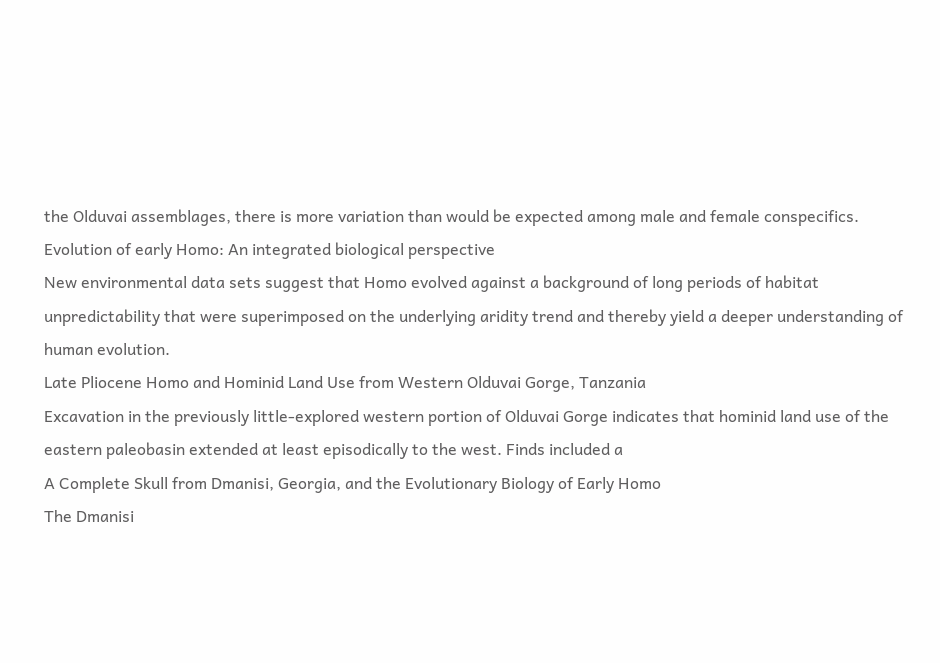the Olduvai assemblages, there is more variation than would be expected among male and female conspecifics.
Evolution of early Homo: An integrated biological perspective
New environmental data sets suggest that Homo evolved against a background of long periods of habitat unpredictability that were superimposed on the underlying aridity trend and thereby yield a deeper understanding of human evolution.
Late Pliocene Homo and Hominid Land Use from Western Olduvai Gorge, Tanzania
Excavation in the previously little-explored western portion of Olduvai Gorge indicates that hominid land use of the eastern paleobasin extended at least episodically to the west. Finds included a
A Complete Skull from Dmanisi, Georgia, and the Evolutionary Biology of Early Homo
The Dmanisi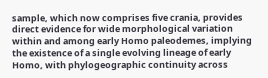sample, which now comprises five crania, provides direct evidence for wide morphological variation within and among early Homo paleodemes, implying the existence of a single evolving lineage of early Homo, with phylogeographic continuity across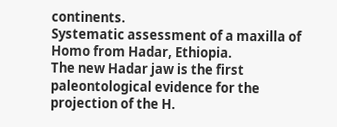continents.
Systematic assessment of a maxilla of Homo from Hadar, Ethiopia.
The new Hadar jaw is the first paleontological evidence for the projection of the H.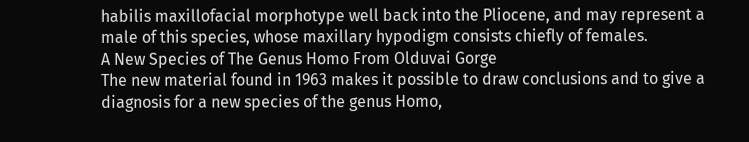habilis maxillofacial morphotype well back into the Pliocene, and may represent a male of this species, whose maxillary hypodigm consists chiefly of females.
A New Species of The Genus Homo From Olduvai Gorge
The new material found in 1963 makes it possible to draw conclusions and to give a diagnosis for a new species of the genus Homo,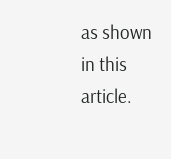as shown in this article.